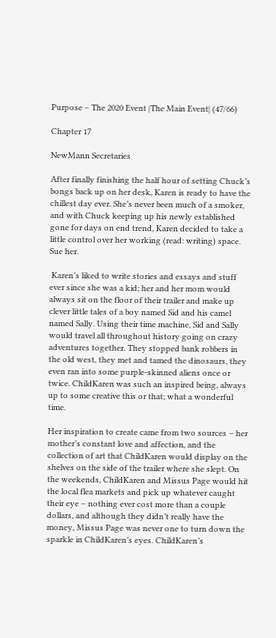Purpose – The 2020 Event |The Main Event| (47/66)

Chapter 17

NewMann Secretaries

After finally finishing the half hour of setting Chuck’s bongs back up on her desk, Karen is ready to have the chillest day ever. She’s never been much of a smoker, and with Chuck keeping up his newly established gone for days on end trend, Karen decided to take a little control over her working (read: writing) space. Sue her.

 Karen’s liked to write stories and essays and stuff ever since she was a kid; her and her mom would always sit on the floor of their trailer and make up clever little tales of a boy named Sid and his camel named Sally. Using their time machine, Sid and Sally would travel all throughout history going on crazy adventures together. They stopped bank robbers in the old west, they met and tamed the dinosaurs, they even ran into some purple-skinned aliens once or twice. ChildKaren was such an inspired being, always up to some creative this or that; what a wonderful time.

Her inspiration to create came from two sources – her mother’s constant love and affection, and the collection of art that ChildKaren would display on the shelves on the side of the trailer where she slept. On the weekends, ChildKaren and Missus Page would hit the local flea markets and pick up whatever caught their eye – nothing ever cost more than a couple dollars, and although they didn’t really have the money, Missus Page was never one to turn down the sparkle in ChildKaren’s eyes. ChildKaren’s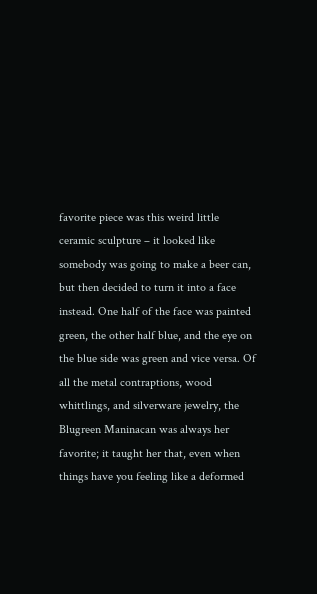favorite piece was this weird little ceramic sculpture – it looked like somebody was going to make a beer can, but then decided to turn it into a face instead. One half of the face was painted green, the other half blue, and the eye on the blue side was green and vice versa. Of all the metal contraptions, wood whittlings, and silverware jewelry, the Blugreen Maninacan was always her favorite; it taught her that, even when things have you feeling like a deformed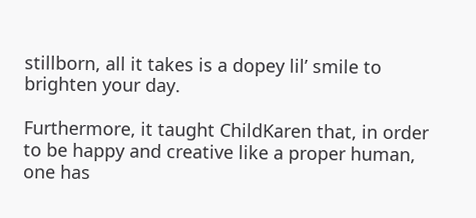stillborn, all it takes is a dopey lil’ smile to brighten your day.

Furthermore, it taught ChildKaren that, in order to be happy and creative like a proper human, one has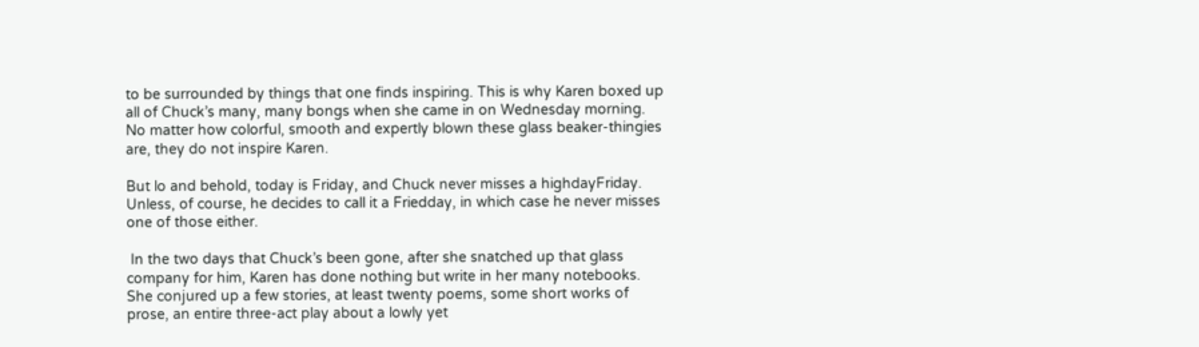to be surrounded by things that one finds inspiring. This is why Karen boxed up all of Chuck’s many, many bongs when she came in on Wednesday morning. No matter how colorful, smooth and expertly blown these glass beaker-thingies are, they do not inspire Karen.

But lo and behold, today is Friday, and Chuck never misses a highdayFriday. Unless, of course, he decides to call it a Friedday, in which case he never misses one of those either.

 In the two days that Chuck’s been gone, after she snatched up that glass company for him, Karen has done nothing but write in her many notebooks. She conjured up a few stories, at least twenty poems, some short works of prose, an entire three-act play about a lowly yet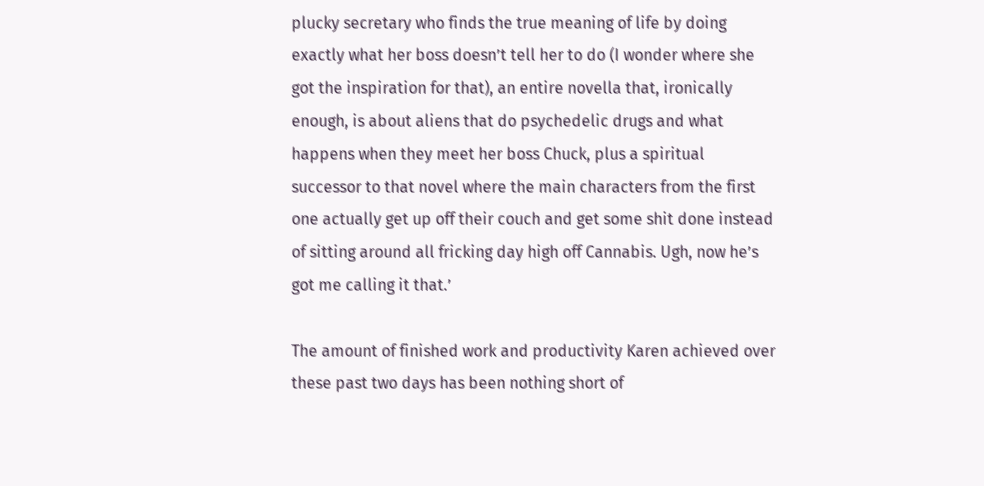plucky secretary who finds the true meaning of life by doing exactly what her boss doesn’t tell her to do (I wonder where she got the inspiration for that), an entire novella that, ironically enough, is about aliens that do psychedelic drugs and what happens when they meet her boss Chuck, plus a spiritual successor to that novel where the main characters from the first one actually get up off their couch and get some shit done instead of sitting around all fricking day high off Cannabis. Ugh, now he’s got me calling it that.’

The amount of finished work and productivity Karen achieved over these past two days has been nothing short of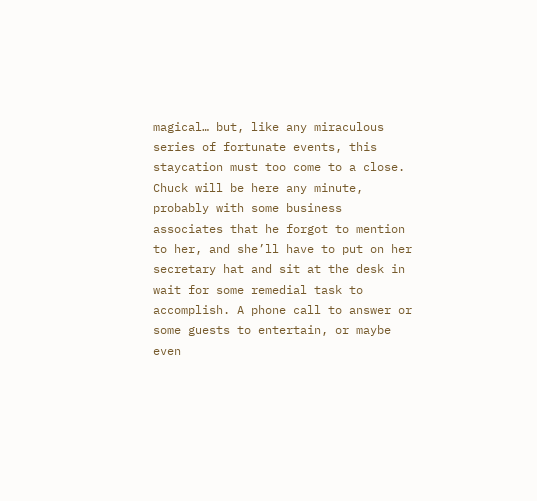magical… but, like any miraculous series of fortunate events, this staycation must too come to a close. Chuck will be here any minute, probably with some business associates that he forgot to mention to her, and she’ll have to put on her secretary hat and sit at the desk in wait for some remedial task to accomplish. A phone call to answer or some guests to entertain, or maybe even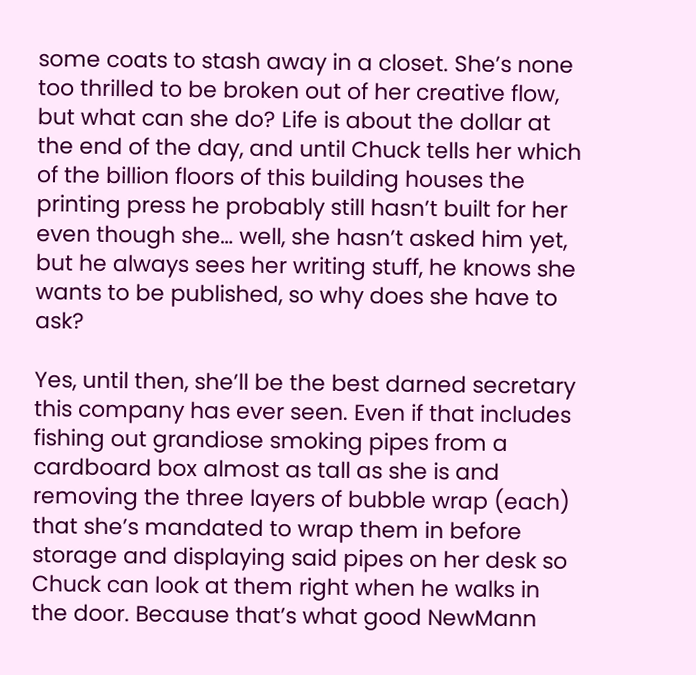some coats to stash away in a closet. She’s none too thrilled to be broken out of her creative flow, but what can she do? Life is about the dollar at the end of the day, and until Chuck tells her which of the billion floors of this building houses the printing press he probably still hasn’t built for her even though she… well, she hasn’t asked him yet, but he always sees her writing stuff, he knows she wants to be published, so why does she have to ask?

Yes, until then, she’ll be the best darned secretary this company has ever seen. Even if that includes fishing out grandiose smoking pipes from a cardboard box almost as tall as she is and removing the three layers of bubble wrap (each) that she’s mandated to wrap them in before storage and displaying said pipes on her desk so Chuck can look at them right when he walks in the door. Because that’s what good NewMann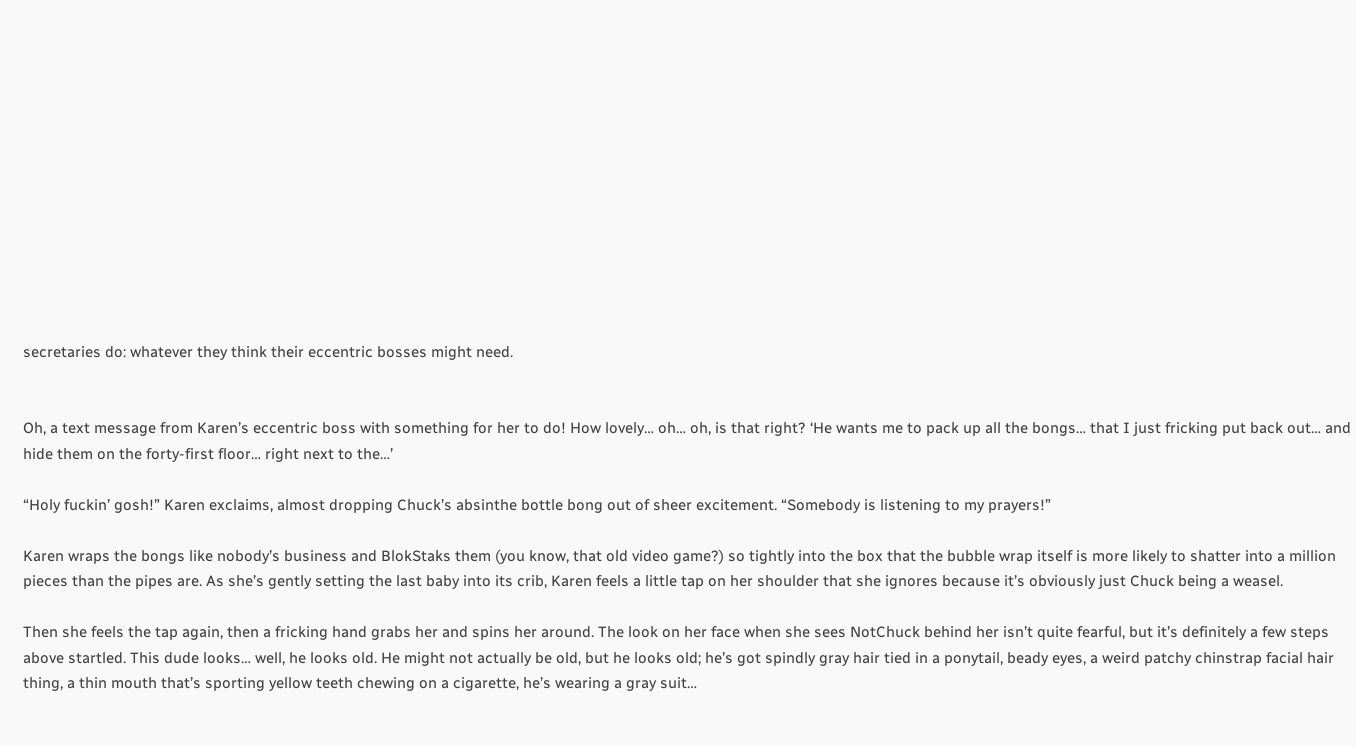secretaries do: whatever they think their eccentric bosses might need.


Oh, a text message from Karen’s eccentric boss with something for her to do! How lovely… oh… oh, is that right? ‘He wants me to pack up all the bongs… that I just fricking put back out… and hide them on the forty-first floor… right next to the…’

“Holy fuckin’ gosh!” Karen exclaims, almost dropping Chuck’s absinthe bottle bong out of sheer excitement. “Somebody is listening to my prayers!”

Karen wraps the bongs like nobody’s business and BlokStaks them (you know, that old video game?) so tightly into the box that the bubble wrap itself is more likely to shatter into a million pieces than the pipes are. As she’s gently setting the last baby into its crib, Karen feels a little tap on her shoulder that she ignores because it’s obviously just Chuck being a weasel.

Then she feels the tap again, then a fricking hand grabs her and spins her around. The look on her face when she sees NotChuck behind her isn’t quite fearful, but it’s definitely a few steps above startled. This dude looks… well, he looks old. He might not actually be old, but he looks old; he’s got spindly gray hair tied in a ponytail, beady eyes, a weird patchy chinstrap facial hair thing, a thin mouth that’s sporting yellow teeth chewing on a cigarette, he’s wearing a gray suit…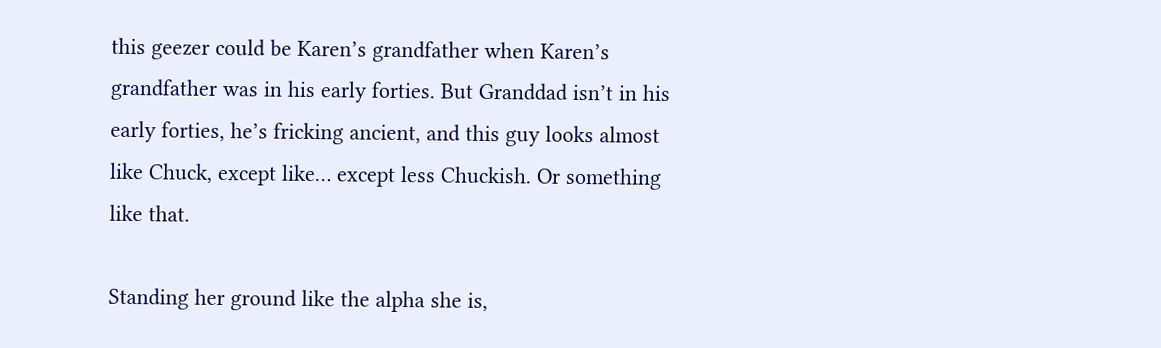this geezer could be Karen’s grandfather when Karen’s grandfather was in his early forties. But Granddad isn’t in his early forties, he’s fricking ancient, and this guy looks almost like Chuck, except like… except less Chuckish. Or something like that.

Standing her ground like the alpha she is,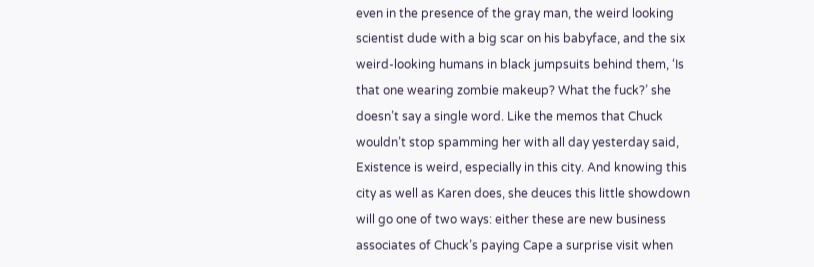even in the presence of the gray man, the weird looking scientist dude with a big scar on his babyface, and the six weird-looking humans in black jumpsuits behind them, ‘Is that one wearing zombie makeup? What the fuck?’ she doesn’t say a single word. Like the memos that Chuck wouldn’t stop spamming her with all day yesterday said, Existence is weird, especially in this city. And knowing this city as well as Karen does, she deuces this little showdown will go one of two ways: either these are new business associates of Chuck’s paying Cape a surprise visit when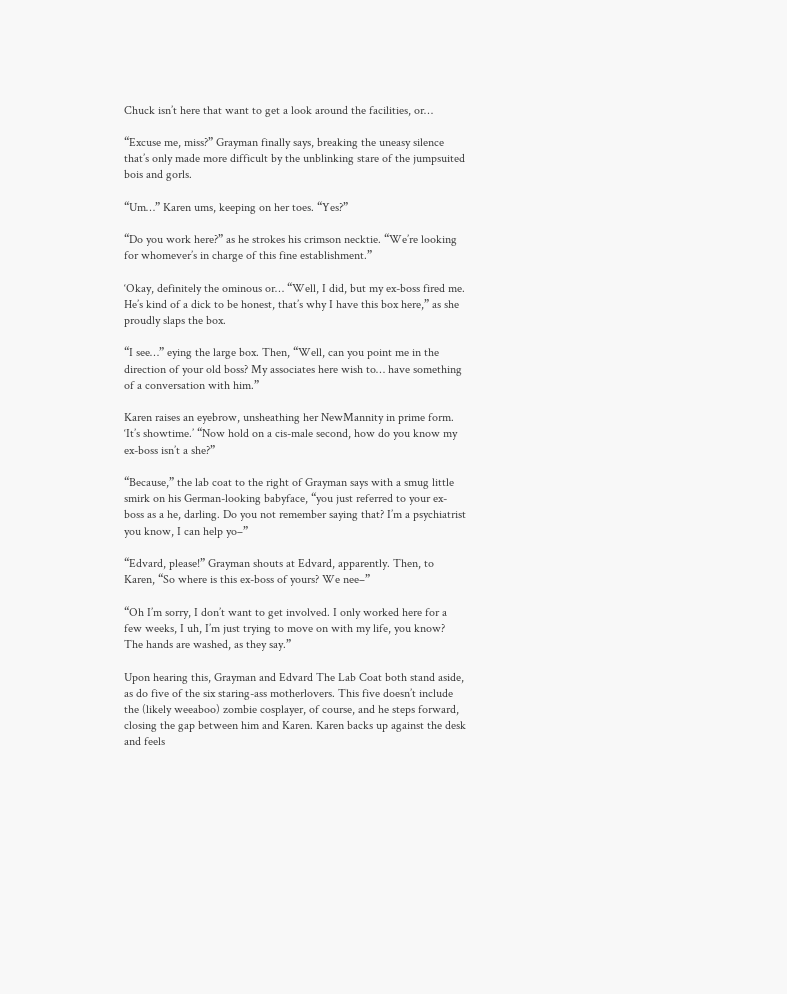Chuck isn’t here that want to get a look around the facilities, or…

“Excuse me, miss?” Grayman finally says, breaking the uneasy silence that’s only made more difficult by the unblinking stare of the jumpsuited bois and gorls.

“Um…” Karen ums, keeping on her toes. “Yes?”

“Do you work here?” as he strokes his crimson necktie. “We’re looking for whomever’s in charge of this fine establishment.”

‘Okay, definitely the ominous or… “Well, I did, but my ex-boss fired me. He’s kind of a dick to be honest, that’s why I have this box here,” as she proudly slaps the box.

“I see…” eying the large box. Then, “Well, can you point me in the direction of your old boss? My associates here wish to… have something of a conversation with him.”

Karen raises an eyebrow, unsheathing her NewMannity in prime form. ‘It’s showtime.’ “Now hold on a cis-male second, how do you know my ex-boss isn’t a she?”

“Because,” the lab coat to the right of Grayman says with a smug little smirk on his German-looking babyface, “you just referred to your ex-boss as a he, darling. Do you not remember saying that? I’m a psychiatrist you know, I can help yo–”

“Edvard, please!” Grayman shouts at Edvard, apparently. Then, to Karen, “So where is this ex-boss of yours? We nee–”

“Oh I’m sorry, I don’t want to get involved. I only worked here for a few weeks, I uh, I’m just trying to move on with my life, you know? The hands are washed, as they say.”

Upon hearing this, Grayman and Edvard The Lab Coat both stand aside, as do five of the six staring-ass motherlovers. This five doesn’t include the (likely weeaboo) zombie cosplayer, of course, and he steps forward, closing the gap between him and Karen. Karen backs up against the desk and feels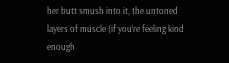her butt smush into it, the untoned layers of muscle (if you’re feeling kind enough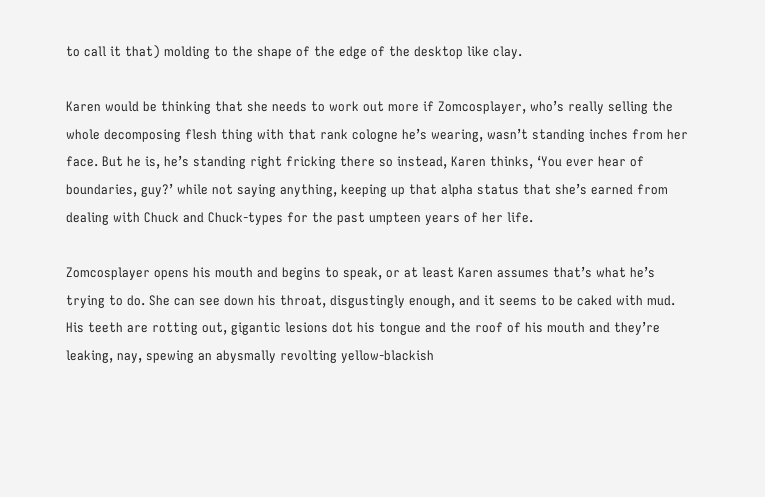to call it that) molding to the shape of the edge of the desktop like clay.

Karen would be thinking that she needs to work out more if Zomcosplayer, who’s really selling the whole decomposing flesh thing with that rank cologne he’s wearing, wasn’t standing inches from her face. But he is, he’s standing right fricking there so instead, Karen thinks, ‘You ever hear of boundaries, guy?’ while not saying anything, keeping up that alpha status that she’s earned from dealing with Chuck and Chuck-types for the past umpteen years of her life.

Zomcosplayer opens his mouth and begins to speak, or at least Karen assumes that’s what he’s trying to do. She can see down his throat, disgustingly enough, and it seems to be caked with mud. His teeth are rotting out, gigantic lesions dot his tongue and the roof of his mouth and they’re leaking, nay, spewing an abysmally revolting yellow-blackish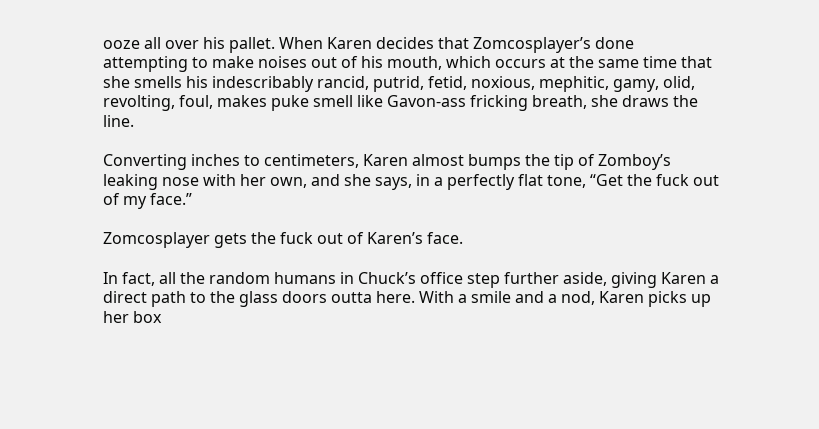ooze all over his pallet. When Karen decides that Zomcosplayer’s done attempting to make noises out of his mouth, which occurs at the same time that she smells his indescribably rancid, putrid, fetid, noxious, mephitic, gamy, olid, revolting, foul, makes puke smell like Gavon-ass fricking breath, she draws the line.

Converting inches to centimeters, Karen almost bumps the tip of Zomboy’s leaking nose with her own, and she says, in a perfectly flat tone, “Get the fuck out of my face.”

Zomcosplayer gets the fuck out of Karen’s face.

In fact, all the random humans in Chuck’s office step further aside, giving Karen a direct path to the glass doors outta here. With a smile and a nod, Karen picks up her box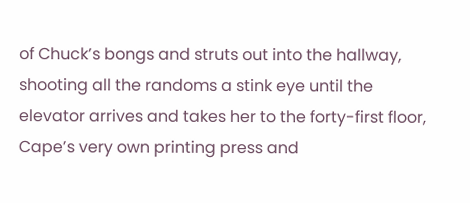of Chuck’s bongs and struts out into the hallway, shooting all the randoms a stink eye until the elevator arrives and takes her to the forty-first floor, Cape’s very own printing press and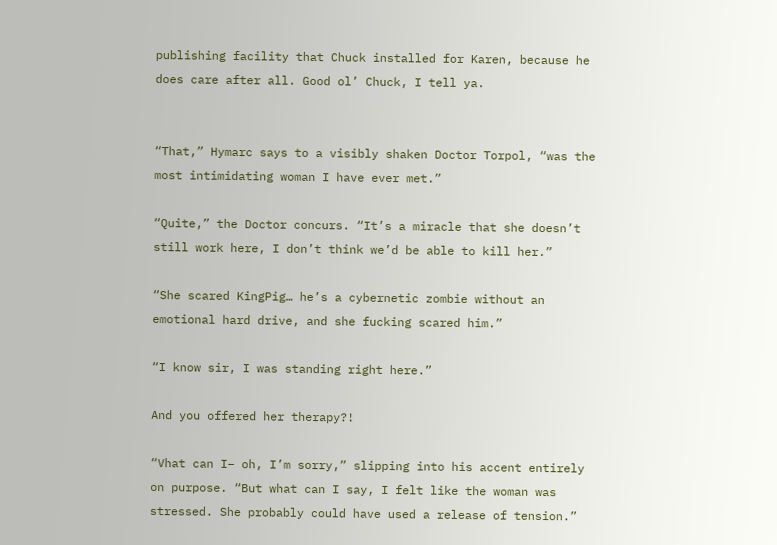publishing facility that Chuck installed for Karen, because he does care after all. Good ol’ Chuck, I tell ya.


“That,” Hymarc says to a visibly shaken Doctor Torpol, “was the most intimidating woman I have ever met.”

“Quite,” the Doctor concurs. “It’s a miracle that she doesn’t still work here, I don’t think we’d be able to kill her.”

“She scared KingPig… he’s a cybernetic zombie without an emotional hard drive, and she fucking scared him.”

“I know sir, I was standing right here.”

And you offered her therapy?!

“Vhat can I– oh, I’m sorry,” slipping into his accent entirely on purpose. “But what can I say, I felt like the woman was stressed. She probably could have used a release of tension.”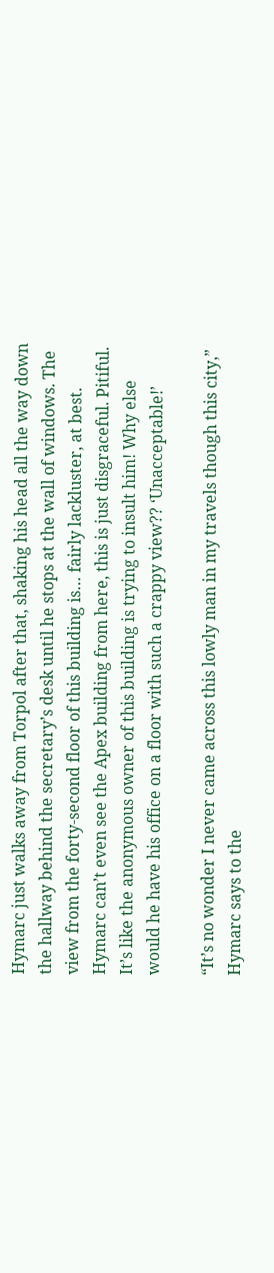Hymarc just walks away from Torpol after that, shaking his head all the way down the hallway behind the secretary’s desk until he stops at the wall of windows. The view from the forty-second floor of this building is… fairly lackluster, at best. Hymarc can’t even see the Apex building from here, this is just disgraceful. Pitiful. It’s like the anonymous owner of this building is trying to insult him! Why else would he have his office on a floor with such a crappy view?? ‘Unacceptable!’

“It’s no wonder I never came across this lowly man in my travels though this city,” Hymarc says to the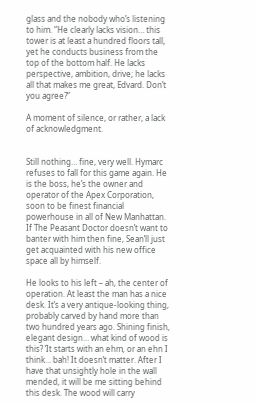glass and the nobody who’s listening to him. “He clearly lacks vision… this tower is at least a hundred floors tall, yet he conducts business from the top of the bottom half. He lacks perspective, ambition, drive; he lacks all that makes me great, Edvard. Don’t you agree?”

A moment of silence, or rather, a lack of acknowledgment.


Still nothing… fine, very well. Hymarc refuses to fall for this game again. He is the boss, he’s the owner and operator of the Apex Corporation, soon to be finest financial powerhouse in all of New Manhattan. If The Peasant Doctor doesn’t want to banter with him then fine, Sean’ll just get acquainted with his new office space all by himself.

He looks to his left – ah, the center of operation. At least the man has a nice desk. It’s a very antique-looking thing, probably carved by hand more than two hundred years ago. Shining finish, elegant design… what kind of wood is this? ‘It starts with an ehm, or an ehn I think… bah! It doesn’t matter. After I have that unsightly hole in the wall mended, it will be me sitting behind this desk. The wood will carry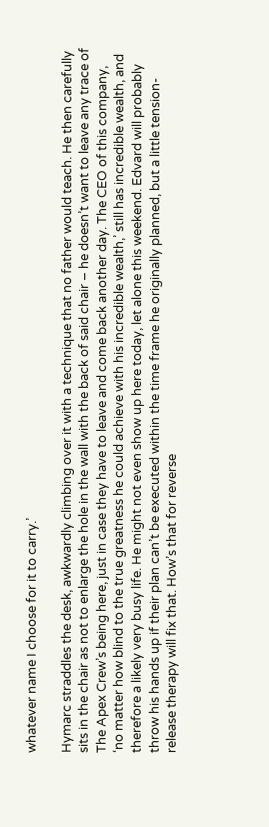whatever name I choose for it to carry.’

Hymarc straddles the desk, awkwardly climbing over it with a technique that no father would teach. He then carefully sits in the chair as not to enlarge the hole in the wall with the back of said chair – he doesn’t want to leave any trace of The Apex Crew’s being here, just in case they have to leave and come back another day. The CEO of this company, ‘no matter how blind to the true greatness he could achieve with his incredible wealth,’ still has incredible wealth, and therefore a likely very busy life. He might not even show up here today, let alone this weekend. Edvard will probably throw his hands up if their plan can’t be executed within the time frame he originally planned, but a little tension-release therapy will fix that. How’s that for reverse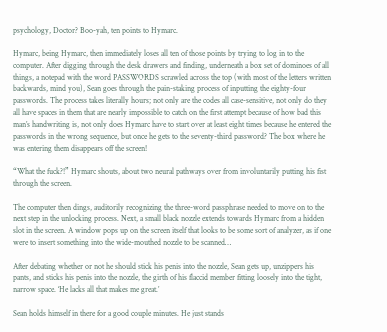psychology, Doctor? Boo-yah, ten points to Hymarc.

Hymarc, being Hymarc, then immediately loses all ten of those points by trying to log in to the computer. After digging through the desk drawers and finding, underneath a box set of dominoes of all things, a notepad with the word PASSWORDS scrawled across the top (with most of the letters written backwards, mind you), Sean goes through the pain-staking process of inputting the eighty-four passwords. The process takes literally hours; not only are the codes all case-sensitive, not only do they all have spaces in them that are nearly impossible to catch on the first attempt because of how bad this man’s handwriting is, not only does Hymarc have to start over at least eight times because he entered the passwords in the wrong sequence, but once he gets to the seventy-third password? The box where he was entering them disappears off the screen!

“What the fuck?!” Hymarc shouts, about two neural pathways over from involuntarily putting his fist through the screen.

The computer then dings, auditorily recognizing the three-word passphrase needed to move on to the next step in the unlocking process. Next, a small black nozzle extends towards Hymarc from a hidden slot in the screen. A window pops up on the screen itself that looks to be some sort of analyzer, as if one were to insert something into the wide-mouthed nozzle to be scanned…

After debating whether or not he should stick his penis into the nozzle, Sean gets up, unzippers his pants, and sticks his penis into the nozzle, the girth of his flaccid member fitting loosely into the tight, narrow space. ‘He lacks all that makes me great.’

Sean holds himself in there for a good couple minutes. He just stands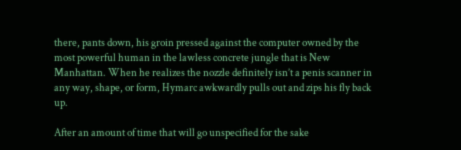there, pants down, his groin pressed against the computer owned by the most powerful human in the lawless concrete jungle that is New Manhattan. When he realizes the nozzle definitely isn’t a penis scanner in any way, shape, or form, Hymarc awkwardly pulls out and zips his fly back up.

After an amount of time that will go unspecified for the sake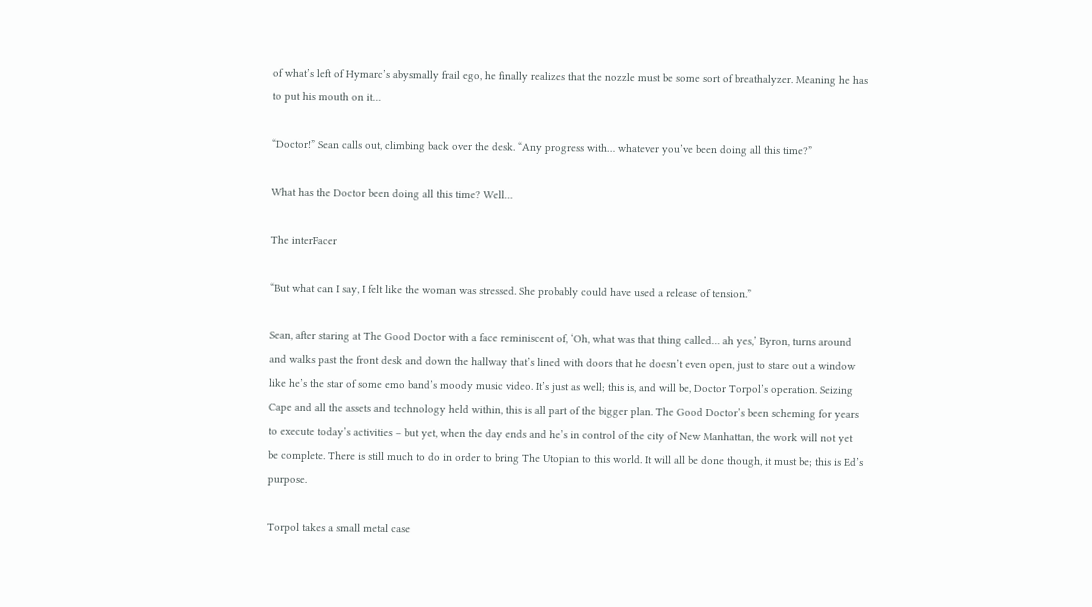of what’s left of Hymarc’s abysmally frail ego, he finally realizes that the nozzle must be some sort of breathalyzer. Meaning he has to put his mouth on it…

“Doctor!” Sean calls out, climbing back over the desk. “Any progress with… whatever you’ve been doing all this time?”

What has the Doctor been doing all this time? Well…

The interFacer

“But what can I say, I felt like the woman was stressed. She probably could have used a release of tension.”

Sean, after staring at The Good Doctor with a face reminiscent of, ‘Oh, what was that thing called… ah yes,’ Byron, turns around and walks past the front desk and down the hallway that’s lined with doors that he doesn’t even open, just to stare out a window like he’s the star of some emo band’s moody music video. It’s just as well; this is, and will be, Doctor Torpol’s operation. Seizing Cape and all the assets and technology held within, this is all part of the bigger plan. The Good Doctor’s been scheming for years to execute today’s activities – but yet, when the day ends and he’s in control of the city of New Manhattan, the work will not yet be complete. There is still much to do in order to bring The Utopian to this world. It will all be done though, it must be; this is Ed’s purpose.

Torpol takes a small metal case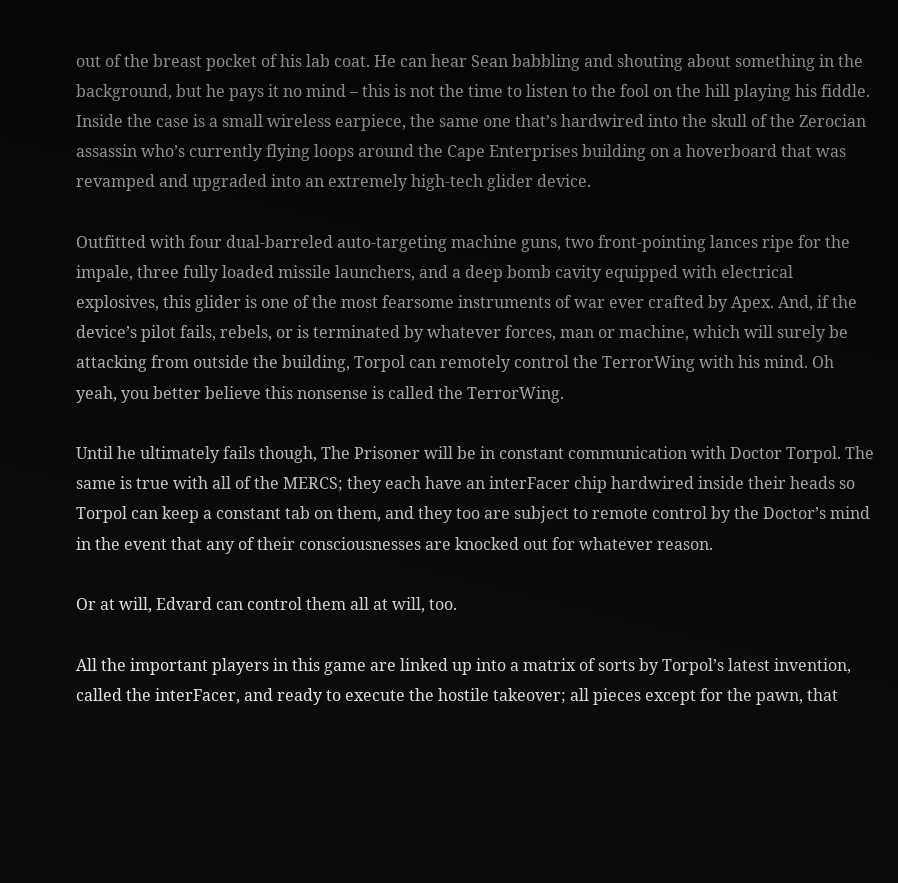out of the breast pocket of his lab coat. He can hear Sean babbling and shouting about something in the background, but he pays it no mind – this is not the time to listen to the fool on the hill playing his fiddle. Inside the case is a small wireless earpiece, the same one that’s hardwired into the skull of the Zerocian assassin who’s currently flying loops around the Cape Enterprises building on a hoverboard that was revamped and upgraded into an extremely high-tech glider device.

Outfitted with four dual-barreled auto-targeting machine guns, two front-pointing lances ripe for the impale, three fully loaded missile launchers, and a deep bomb cavity equipped with electrical explosives, this glider is one of the most fearsome instruments of war ever crafted by Apex. And, if the device’s pilot fails, rebels, or is terminated by whatever forces, man or machine, which will surely be attacking from outside the building, Torpol can remotely control the TerrorWing with his mind. Oh yeah, you better believe this nonsense is called the TerrorWing.

Until he ultimately fails though, The Prisoner will be in constant communication with Doctor Torpol. The same is true with all of the MERCS; they each have an interFacer chip hardwired inside their heads so Torpol can keep a constant tab on them, and they too are subject to remote control by the Doctor’s mind in the event that any of their consciousnesses are knocked out for whatever reason.

Or at will, Edvard can control them all at will, too.

All the important players in this game are linked up into a matrix of sorts by Torpol’s latest invention, called the interFacer, and ready to execute the hostile takeover; all pieces except for the pawn, that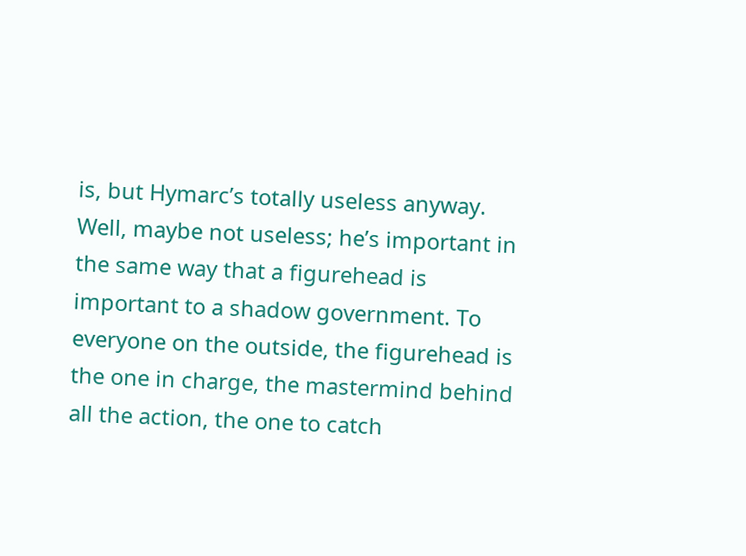is, but Hymarc’s totally useless anyway. Well, maybe not useless; he’s important in the same way that a figurehead is important to a shadow government. To everyone on the outside, the figurehead is the one in charge, the mastermind behind all the action, the one to catch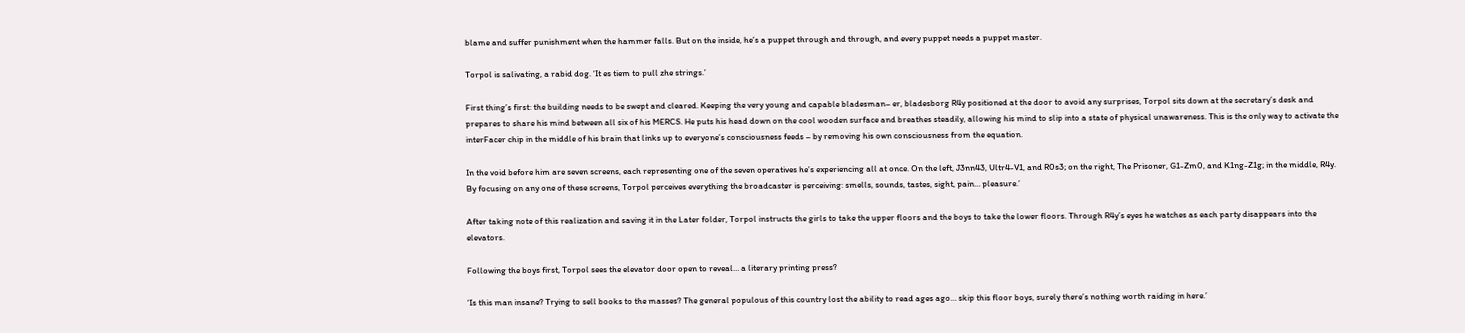blame and suffer punishment when the hammer falls. But on the inside, he’s a puppet through and through, and every puppet needs a puppet master.

Torpol is salivating, a rabid dog. ‘It es tiem to pull zhe strings.’

First thing’s first: the building needs to be swept and cleared. Keeping the very young and capable bladesman– er, bladesborg R4y positioned at the door to avoid any surprises, Torpol sits down at the secretary’s desk and prepares to share his mind between all six of his MERCS. He puts his head down on the cool wooden surface and breathes steadily, allowing his mind to slip into a state of physical unawareness. This is the only way to activate the interFacer chip in the middle of his brain that links up to everyone’s consciousness feeds – by removing his own consciousness from the equation.

In the void before him are seven screens, each representing one of the seven operatives he’s experiencing all at once. On the left, J3nn43, Ultr4-V1, and R0s3; on the right, The Prisoner, G1-Zm0, and K1ng-Z1g; in the middle, R4y. By focusing on any one of these screens, Torpol perceives everything the broadcaster is perceiving: smells, sounds, tastes, sight, pain… pleasure.’

After taking note of this realization and saving it in the Later folder, Torpol instructs the girls to take the upper floors and the boys to take the lower floors. Through R4y’s eyes he watches as each party disappears into the elevators.

Following the boys first, Torpol sees the elevator door open to reveal… a literary printing press?

‘Is this man insane? Trying to sell books to the masses? The general populous of this country lost the ability to read ages ago… skip this floor boys, surely there’s nothing worth raiding in here.’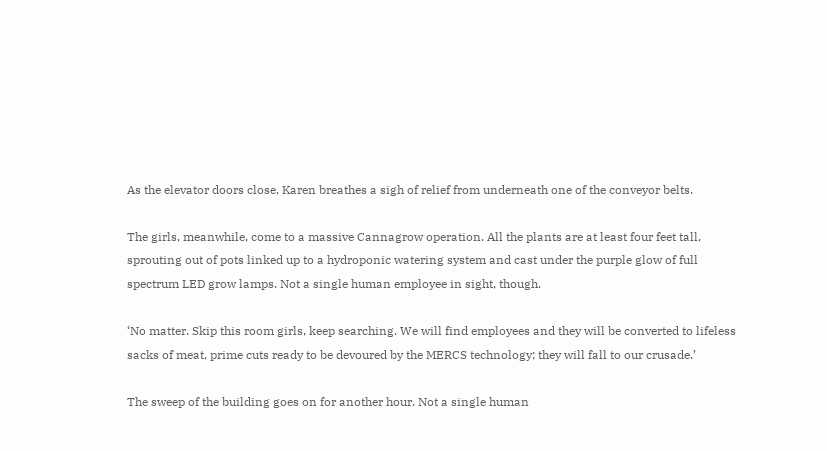As the elevator doors close, Karen breathes a sigh of relief from underneath one of the conveyor belts.

The girls, meanwhile, come to a massive Cannagrow operation. All the plants are at least four feet tall, sprouting out of pots linked up to a hydroponic watering system and cast under the purple glow of full spectrum LED grow lamps. Not a single human employee in sight, though.

‘No matter. Skip this room girls, keep searching. We will find employees and they will be converted to lifeless sacks of meat, prime cuts ready to be devoured by the MERCS technology; they will fall to our crusade.’

The sweep of the building goes on for another hour. Not a single human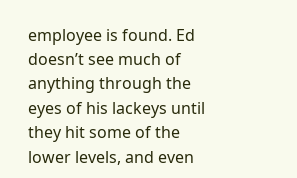employee is found. Ed doesn’t see much of anything through the eyes of his lackeys until they hit some of the lower levels, and even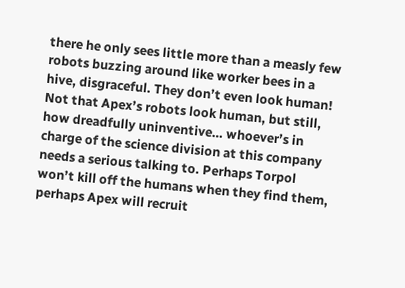there he only sees little more than a measly few robots buzzing around like worker bees in a hive, disgraceful. They don’t even look human! Not that Apex’s robots look human, but still, how dreadfully uninventive… whoever’s in charge of the science division at this company needs a serious talking to. Perhaps Torpol won’t kill off the humans when they find them, perhaps Apex will recruit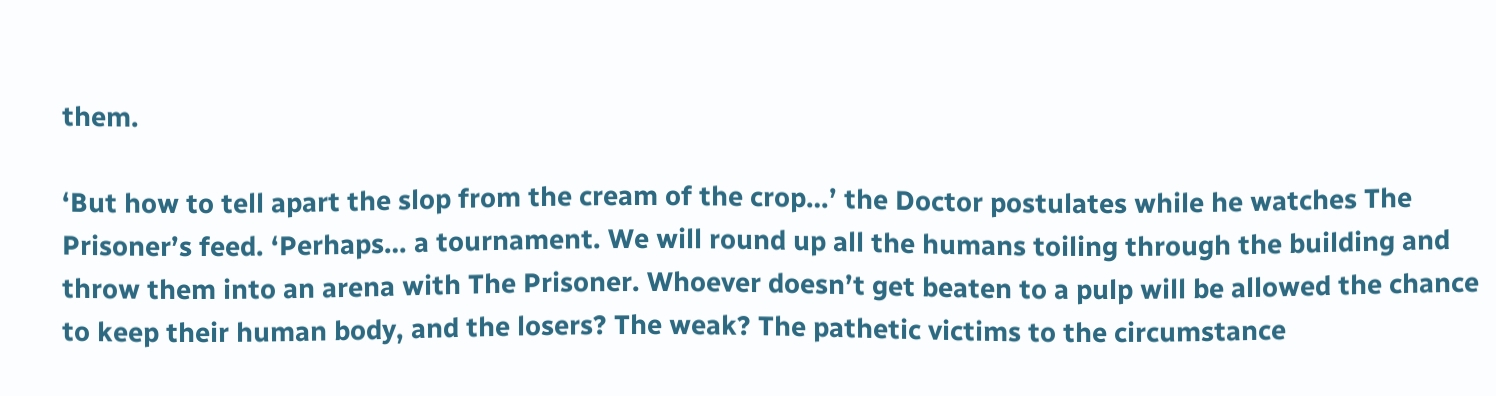them.

‘But how to tell apart the slop from the cream of the crop…’ the Doctor postulates while he watches The Prisoner’s feed. ‘Perhaps… a tournament. We will round up all the humans toiling through the building and throw them into an arena with The Prisoner. Whoever doesn’t get beaten to a pulp will be allowed the chance to keep their human body, and the losers? The weak? The pathetic victims to the circumstance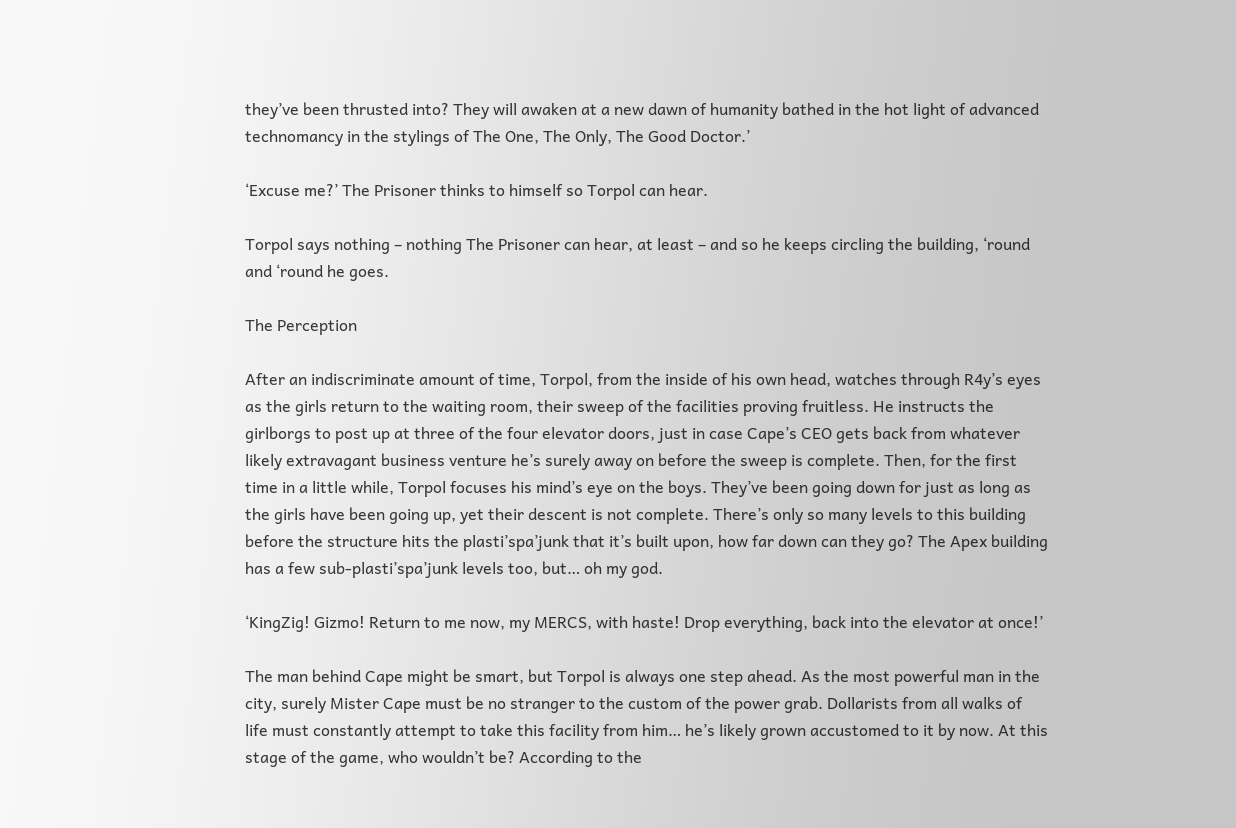they’ve been thrusted into? They will awaken at a new dawn of humanity bathed in the hot light of advanced technomancy in the stylings of The One, The Only, The Good Doctor.’

‘Excuse me?’ The Prisoner thinks to himself so Torpol can hear.

Torpol says nothing – nothing The Prisoner can hear, at least – and so he keeps circling the building, ‘round and ‘round he goes.

The Perception

After an indiscriminate amount of time, Torpol, from the inside of his own head, watches through R4y’s eyes as the girls return to the waiting room, their sweep of the facilities proving fruitless. He instructs the girlborgs to post up at three of the four elevator doors, just in case Cape’s CEO gets back from whatever likely extravagant business venture he’s surely away on before the sweep is complete. Then, for the first time in a little while, Torpol focuses his mind’s eye on the boys. They’ve been going down for just as long as the girls have been going up, yet their descent is not complete. There’s only so many levels to this building before the structure hits the plasti’spa’junk that it’s built upon, how far down can they go? The Apex building has a few sub-plasti’spa’junk levels too, but… oh my god.

‘KingZig! Gizmo! Return to me now, my MERCS, with haste! Drop everything, back into the elevator at once!’

The man behind Cape might be smart, but Torpol is always one step ahead. As the most powerful man in the city, surely Mister Cape must be no stranger to the custom of the power grab. Dollarists from all walks of life must constantly attempt to take this facility from him… he’s likely grown accustomed to it by now. At this stage of the game, who wouldn’t be? According to the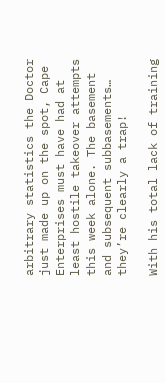arbitrary statistics the Doctor just made up on the spot, Cape Enterprises must have had at least hostile takeover attempts this week alone. The basement and subsequent subbasements… they’re clearly a trap!

With his total lack of training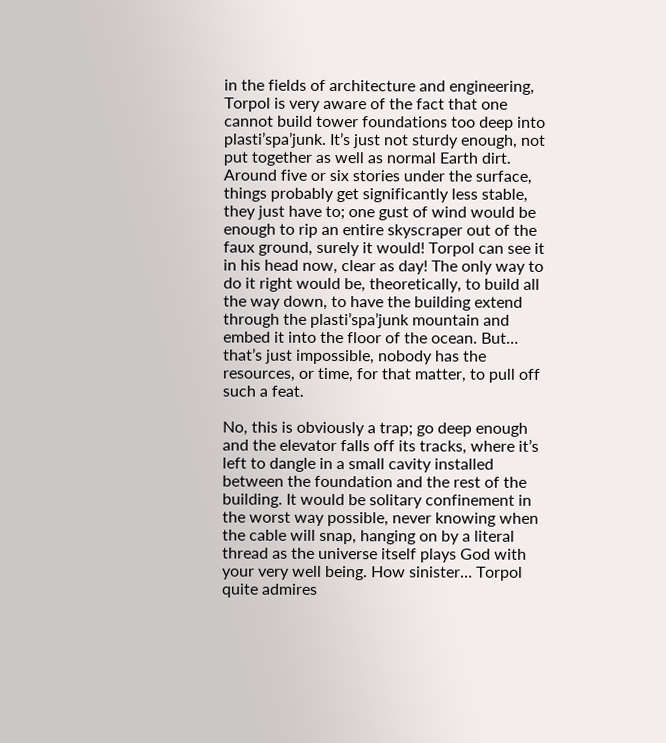in the fields of architecture and engineering, Torpol is very aware of the fact that one cannot build tower foundations too deep into plasti’spa’junk. It’s just not sturdy enough, not put together as well as normal Earth dirt. Around five or six stories under the surface, things probably get significantly less stable, they just have to; one gust of wind would be enough to rip an entire skyscraper out of the faux ground, surely it would! Torpol can see it in his head now, clear as day! The only way to do it right would be, theoretically, to build all the way down, to have the building extend through the plasti’spa’junk mountain and embed it into the floor of the ocean. But… that’s just impossible, nobody has the resources, or time, for that matter, to pull off such a feat.

No, this is obviously a trap; go deep enough and the elevator falls off its tracks, where it’s left to dangle in a small cavity installed between the foundation and the rest of the building. It would be solitary confinement in the worst way possible, never knowing when the cable will snap, hanging on by a literal thread as the universe itself plays God with your very well being. How sinister… Torpol quite admires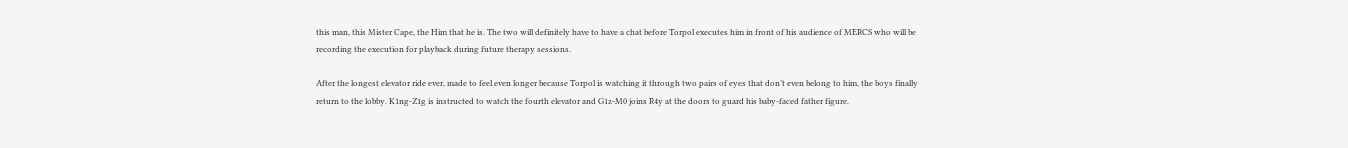this man, this Mister Cape, the Him that he is. The two will definitely have to have a chat before Torpol executes him in front of his audience of MERCS who will be recording the execution for playback during future therapy sessions.

After the longest elevator ride ever, made to feel even longer because Torpol is watching it through two pairs of eyes that don’t even belong to him, the boys finally return to the lobby. K1ng-Z1g is instructed to watch the fourth elevator and G1z-M0 joins R4y at the doors to guard his baby-faced father figure.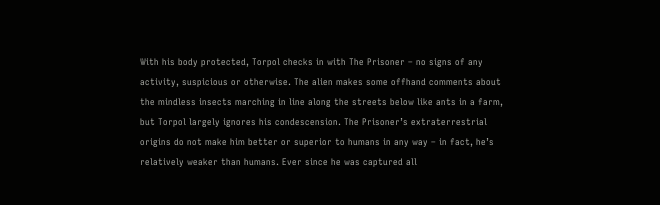With his body protected, Torpol checks in with The Prisoner – no signs of any activity, suspicious or otherwise. The alien makes some offhand comments about the mindless insects marching in line along the streets below like ants in a farm, but Torpol largely ignores his condescension. The Prisoner’s extraterrestrial origins do not make him better or superior to humans in any way – in fact, he’s relatively weaker than humans. Ever since he was captured all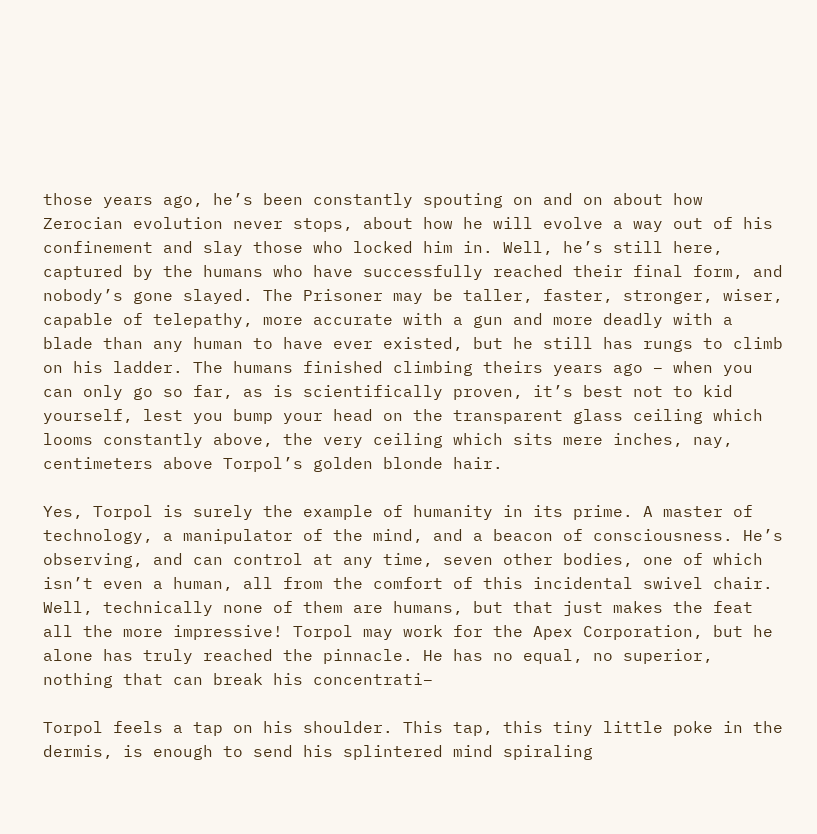those years ago, he’s been constantly spouting on and on about how Zerocian evolution never stops, about how he will evolve a way out of his confinement and slay those who locked him in. Well, he’s still here, captured by the humans who have successfully reached their final form, and nobody’s gone slayed. The Prisoner may be taller, faster, stronger, wiser, capable of telepathy, more accurate with a gun and more deadly with a blade than any human to have ever existed, but he still has rungs to climb on his ladder. The humans finished climbing theirs years ago – when you can only go so far, as is scientifically proven, it’s best not to kid yourself, lest you bump your head on the transparent glass ceiling which looms constantly above, the very ceiling which sits mere inches, nay, centimeters above Torpol’s golden blonde hair.

Yes, Torpol is surely the example of humanity in its prime. A master of technology, a manipulator of the mind, and a beacon of consciousness. He’s observing, and can control at any time, seven other bodies, one of which isn’t even a human, all from the comfort of this incidental swivel chair. Well, technically none of them are humans, but that just makes the feat all the more impressive! Torpol may work for the Apex Corporation, but he alone has truly reached the pinnacle. He has no equal, no superior, nothing that can break his concentrati–

Torpol feels a tap on his shoulder. This tap, this tiny little poke in the dermis, is enough to send his splintered mind spiraling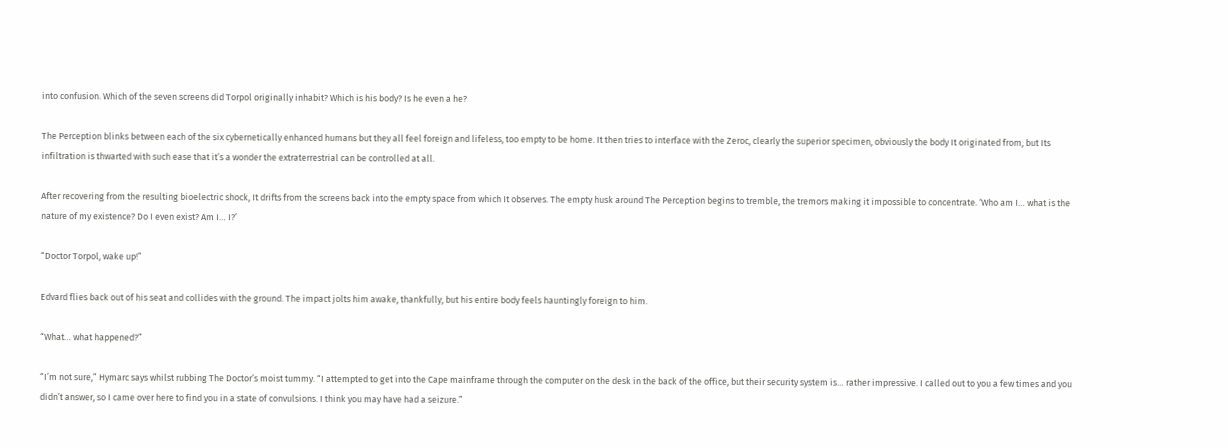into confusion. Which of the seven screens did Torpol originally inhabit? Which is his body? Is he even a he?

The Perception blinks between each of the six cybernetically enhanced humans but they all feel foreign and lifeless, too empty to be home. It then tries to interface with the Zeroc, clearly the superior specimen, obviously the body It originated from, but Its infiltration is thwarted with such ease that it’s a wonder the extraterrestrial can be controlled at all.

After recovering from the resulting bioelectric shock, It drifts from the screens back into the empty space from which It observes. The empty husk around The Perception begins to tremble, the tremors making it impossible to concentrate. ‘Who am I… what is the nature of my existence? Do I even exist? Am I… I?’

“Doctor Torpol, wake up!”

Edvard flies back out of his seat and collides with the ground. The impact jolts him awake, thankfully, but his entire body feels hauntingly foreign to him.

“What… what happened?”

“I’m not sure,” Hymarc says whilst rubbing The Doctor’s moist tummy. “I attempted to get into the Cape mainframe through the computer on the desk in the back of the office, but their security system is… rather impressive. I called out to you a few times and you didn’t answer, so I came over here to find you in a state of convulsions. I think you may have had a seizure.”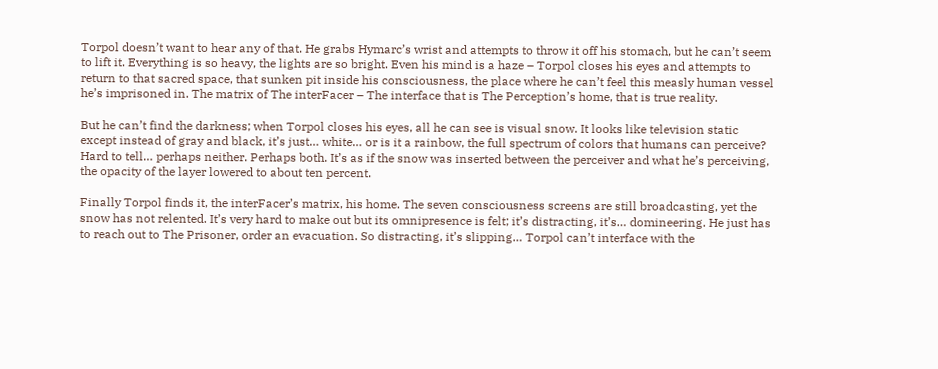Torpol doesn’t want to hear any of that. He grabs Hymarc’s wrist and attempts to throw it off his stomach, but he can’t seem to lift it. Everything is so heavy, the lights are so bright. Even his mind is a haze – Torpol closes his eyes and attempts to return to that sacred space, that sunken pit inside his consciousness, the place where he can’t feel this measly human vessel he’s imprisoned in. The matrix of The interFacer – The interface that is The Perception’s home, that is true reality.

But he can’t find the darkness; when Torpol closes his eyes, all he can see is visual snow. It looks like television static except instead of gray and black, it’s just… white… or is it a rainbow, the full spectrum of colors that humans can perceive? Hard to tell… perhaps neither. Perhaps both. It’s as if the snow was inserted between the perceiver and what he’s perceiving, the opacity of the layer lowered to about ten percent.

Finally Torpol finds it, the interFacer’s matrix, his home. The seven consciousness screens are still broadcasting, yet the snow has not relented. It’s very hard to make out but its omnipresence is felt; it’s distracting, it’s… domineering. He just has to reach out to The Prisoner, order an evacuation. So distracting, it’s slipping… Torpol can’t interface with the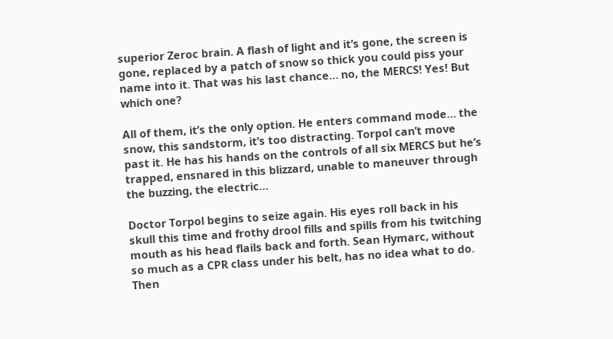superior Zeroc brain. A flash of light and it’s gone, the screen is gone, replaced by a patch of snow so thick you could piss your name into it. That was his last chance… no, the MERCS! Yes! But which one?

All of them, it’s the only option. He enters command mode… the snow, this sandstorm, it’s too distracting. Torpol can’t move past it. He has his hands on the controls of all six MERCS but he’s trapped, ensnared in this blizzard, unable to maneuver through the buzzing, the electric…

Doctor Torpol begins to seize again. His eyes roll back in his skull this time and frothy drool fills and spills from his twitching mouth as his head flails back and forth. Sean Hymarc, without so much as a CPR class under his belt, has no idea what to do. Then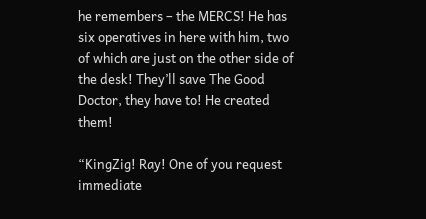he remembers – the MERCS! He has six operatives in here with him, two of which are just on the other side of the desk! They’ll save The Good Doctor, they have to! He created them!

“KingZig! Ray! One of you request immediate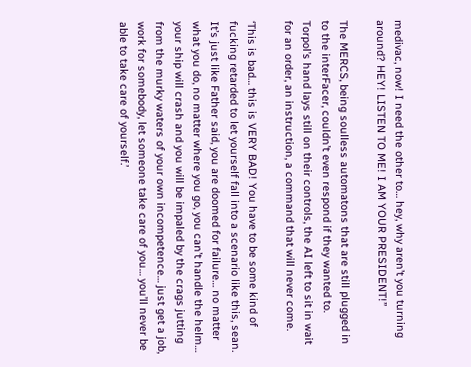medivac, now! I need the other to… hey, why aren’t you turning around? HEY! LISTEN TO ME! I AM YOUR PRESIDENT!”

The MERCS, being soulless automatons that are still plugged in to the interFacer, couldn’t even respond if they wanted to. Torpol’s hand lays still on their controls, the AI left to sit in wait for an order, an instruction, a command that will never come.

‘This is bad… this is VERY BAD! You have to be some kind of fucking retarded to let yourself fall into a scenario like this, sean. It’s just like Father said, you are doomed for failure… no matter what you do, no matter where you go, you can’t handle the helm… your ship will crash and you will be impaled by the crags jutting from the murky waters of your own incompetence… just get a job, work for somebody, let someone take care of you… you’ll never be able to take care of yourself.’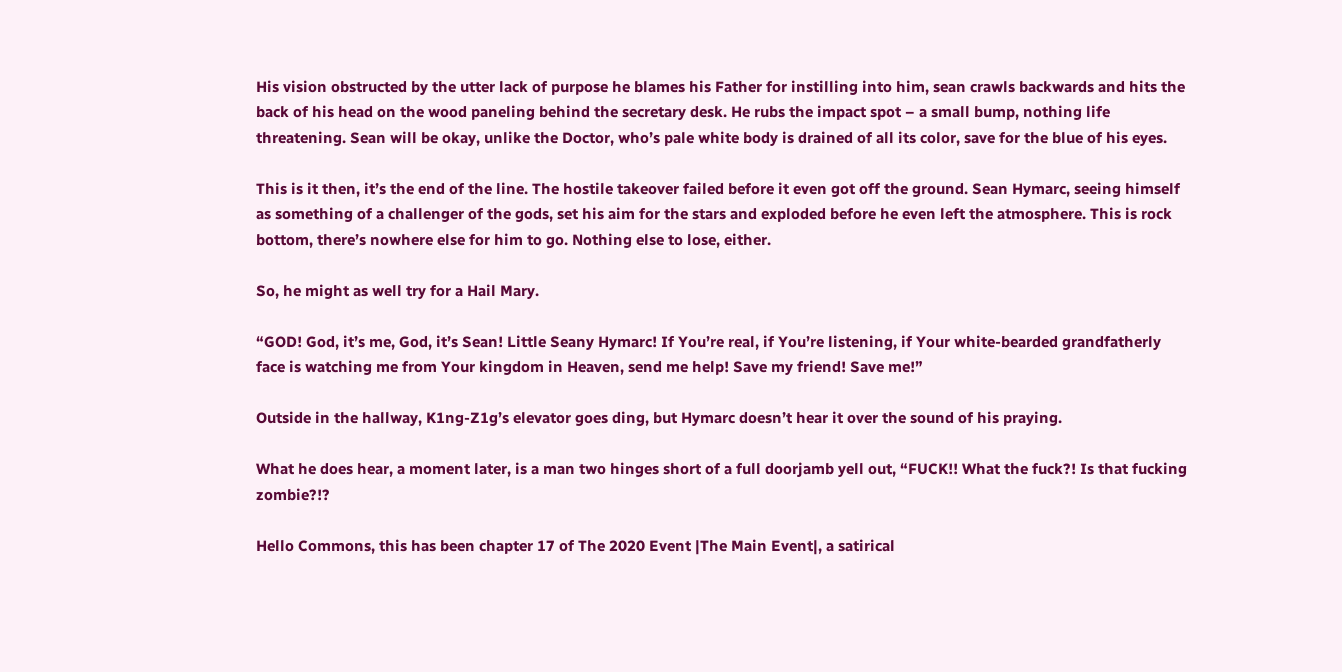His vision obstructed by the utter lack of purpose he blames his Father for instilling into him, sean crawls backwards and hits the back of his head on the wood paneling behind the secretary desk. He rubs the impact spot – a small bump, nothing life threatening. Sean will be okay, unlike the Doctor, who’s pale white body is drained of all its color, save for the blue of his eyes.

This is it then, it’s the end of the line. The hostile takeover failed before it even got off the ground. Sean Hymarc, seeing himself as something of a challenger of the gods, set his aim for the stars and exploded before he even left the atmosphere. This is rock bottom, there’s nowhere else for him to go. Nothing else to lose, either.

So, he might as well try for a Hail Mary.

“GOD! God, it’s me, God, it’s Sean! Little Seany Hymarc! If You’re real, if You’re listening, if Your white-bearded grandfatherly face is watching me from Your kingdom in Heaven, send me help! Save my friend! Save me!”

Outside in the hallway, K1ng-Z1g’s elevator goes ding, but Hymarc doesn’t hear it over the sound of his praying.

What he does hear, a moment later, is a man two hinges short of a full doorjamb yell out, “FUCK!! What the fuck?! Is that fucking zombie?!?

Hello Commons, this has been chapter 17 of The 2020 Event |The Main Event|, a satirical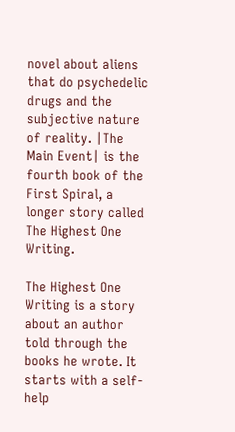novel about aliens that do psychedelic drugs and the subjective nature of reality. |The Main Event| is the fourth book of the First Spiral, a longer story called The Highest One Writing.

The Highest One Writing is a story about an author told through the books he wrote. It starts with a self-help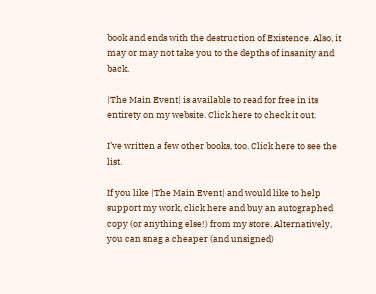book and ends with the destruction of Existence. Also, it may or may not take you to the depths of insanity and back.

|The Main Event| is available to read for free in its entirety on my website. Click here to check it out.

I’ve written a few other books, too. Click here to see the list.

If you like |The Main Event| and would like to help support my work, click here and buy an autographed copy (or anything else!) from my store. Alternatively, you can snag a cheaper (and unsigned)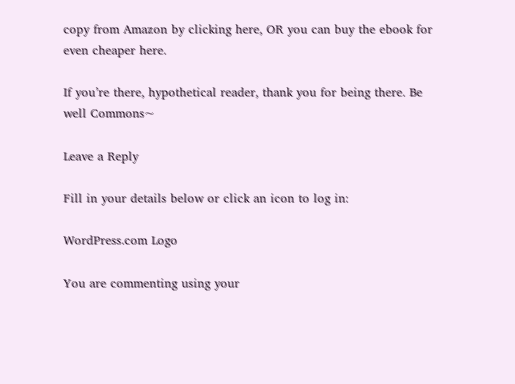copy from Amazon by clicking here, OR you can buy the ebook for even cheaper here.

If you’re there, hypothetical reader, thank you for being there. Be well Commons~

Leave a Reply

Fill in your details below or click an icon to log in:

WordPress.com Logo

You are commenting using your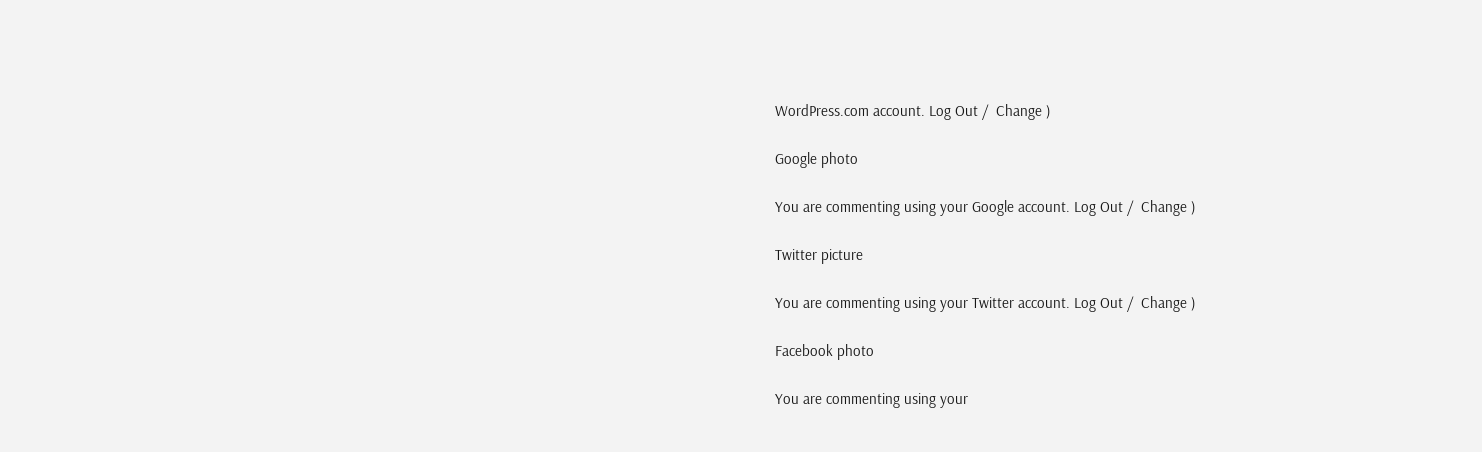WordPress.com account. Log Out /  Change )

Google photo

You are commenting using your Google account. Log Out /  Change )

Twitter picture

You are commenting using your Twitter account. Log Out /  Change )

Facebook photo

You are commenting using your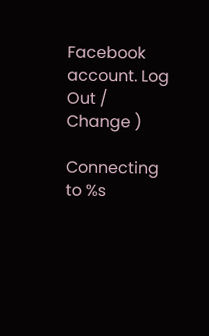Facebook account. Log Out /  Change )

Connecting to %s